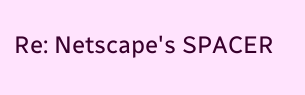Re: Netscape's SPACER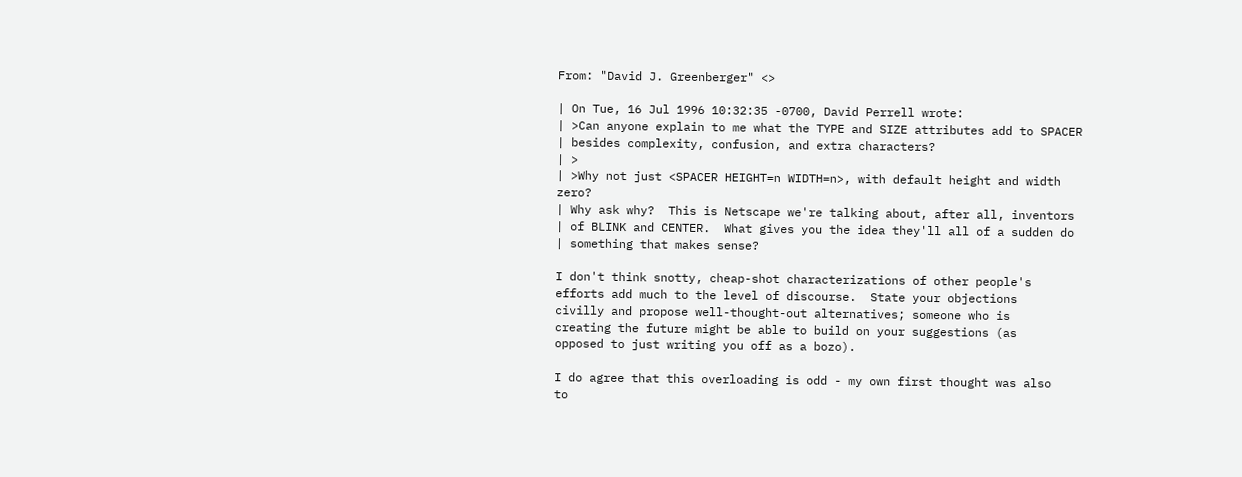From: "David J. Greenberger" <>

| On Tue, 16 Jul 1996 10:32:35 -0700, David Perrell wrote:
| >Can anyone explain to me what the TYPE and SIZE attributes add to SPACER
| besides complexity, confusion, and extra characters?
| >
| >Why not just <SPACER HEIGHT=n WIDTH=n>, with default height and width zero?
| Why ask why?  This is Netscape we're talking about, after all, inventors
| of BLINK and CENTER.  What gives you the idea they'll all of a sudden do
| something that makes sense?

I don't think snotty, cheap-shot characterizations of other people's
efforts add much to the level of discourse.  State your objections
civilly and propose well-thought-out alternatives; someone who is
creating the future might be able to build on your suggestions (as
opposed to just writing you off as a bozo).

I do agree that this overloading is odd - my own first thought was also
to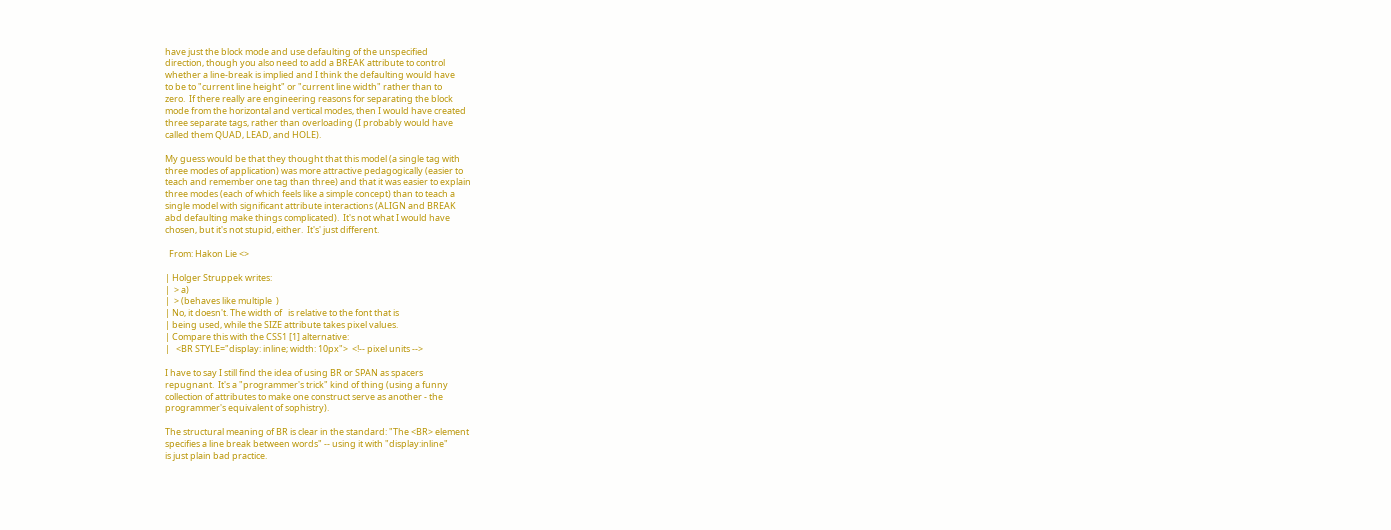have just the block mode and use defaulting of the unspecified
direction, though you also need to add a BREAK attribute to control
whether a line-break is implied and I think the defaulting would have
to be to "current line height" or "current line width" rather than to
zero.  If there really are engineering reasons for separating the block
mode from the horizontal and vertical modes, then I would have created
three separate tags, rather than overloading (I probably would have
called them QUAD, LEAD, and HOLE).

My guess would be that they thought that this model (a single tag with
three modes of application) was more attractive pedagogically (easier to
teach and remember one tag than three) and that it was easier to explain
three modes (each of which feels like a simple concept) than to teach a
single model with significant attribute interactions (ALIGN and BREAK
abd defaulting make things complicated).  It's not what I would have
chosen, but it's not stupid, either.  It's' just different.

  From: Hakon Lie <>

| Holger Struppek writes:
|  > a)
|  > (behaves like multiple  )
| No, it doesn't. The width of   is relative to the font that is
| being used, while the SIZE attribute takes pixel values.
| Compare this with the CSS1 [1] alternative:
|   <BR STYLE="display: inline; width: 10px">  <!-- pixel units -->

I have to say I still find the idea of using BR or SPAN as spacers
repugnant.  It's a "programmer's trick" kind of thing (using a funny
collection of attributes to make one construct serve as another - the
programmer's equivalent of sophistry).

The structural meaning of BR is clear in the standard: "The <BR> element
specifies a line break between words" -- using it with "display:inline"
is just plain bad practice.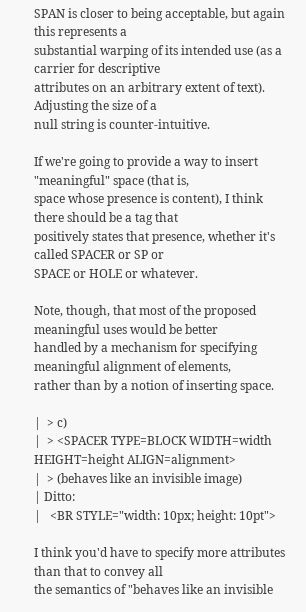SPAN is closer to being acceptable, but again this represents a
substantial warping of its intended use (as a carrier for descriptive
attributes on an arbitrary extent of text).  Adjusting the size of a
null string is counter-intuitive.

If we're going to provide a way to insert "meaningful" space (that is,
space whose presence is content), I think there should be a tag that
positively states that presence, whether it's called SPACER or SP or
SPACE or HOLE or whatever.

Note, though, that most of the proposed meaningful uses would be better
handled by a mechanism for specifying meaningful alignment of elements,
rather than by a notion of inserting space.

|  > c)
|  > <SPACER TYPE=BLOCK WIDTH=width HEIGHT=height ALIGN=alignment>
|  > (behaves like an invisible image)
| Ditto:
|   <BR STYLE="width: 10px; height: 10pt">

I think you'd have to specify more attributes than that to convey all
the semantics of "behaves like an invisible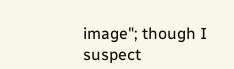image"; though I suspect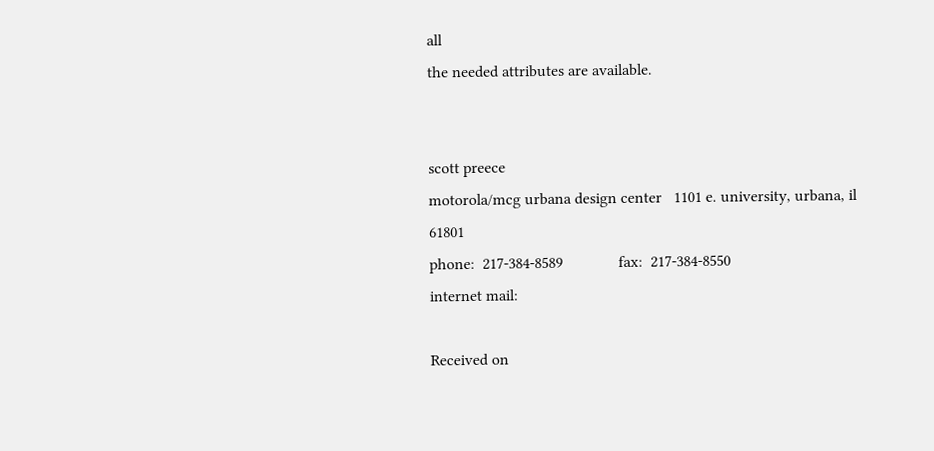all
the needed attributes are available.


scott preece
motorola/mcg urbana design center   1101 e. university, urbana, il   61801
phone:  217-384-8589              fax:  217-384-8550
internet mail:

Received on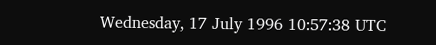Wednesday, 17 July 1996 10:57:38 UTC